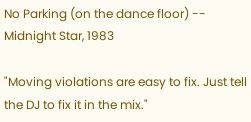No Parking (on the dance floor) -- Midnight Star, 1983

"Moving violations are easy to fix. Just tell the DJ to fix it in the mix."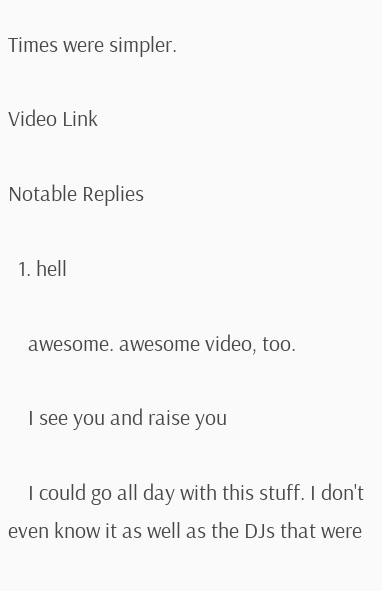Times were simpler.

Video Link

Notable Replies

  1. hell

    awesome. awesome video, too.

    I see you and raise you

    I could go all day with this stuff. I don't even know it as well as the DJs that were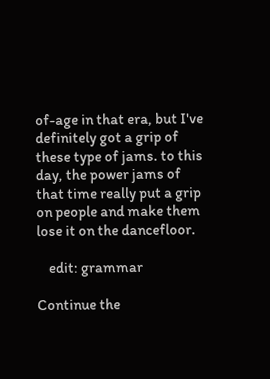of-age in that era, but I've definitely got a grip of these type of jams. to this day, the power jams of that time really put a grip on people and make them lose it on the dancefloor.

    edit: grammar

Continue the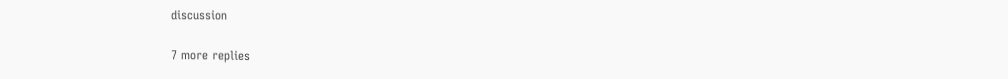discussion

7 more replies